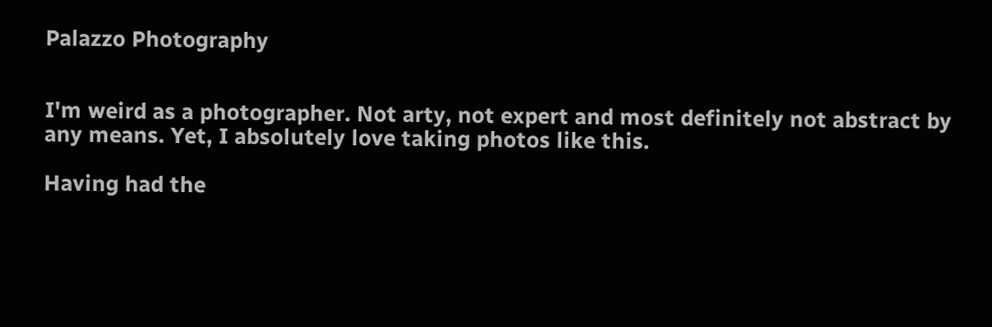Palazzo Photography


I'm weird as a photographer. Not arty, not expert and most definitely not abstract by any means. Yet, I absolutely love taking photos like this.

Having had the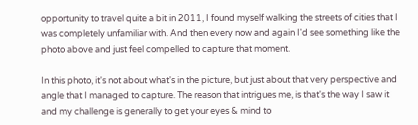opportunity to travel quite a bit in 2011, I found myself walking the streets of cities that I was completely unfamiliar with. And then every now and again I'd see something like the photo above and just feel compelled to capture that moment.

In this photo, it's not about what's in the picture, but just about that very perspective and angle that I managed to capture. The reason that intrigues me, is that's the way I saw it and my challenge is generally to get your eyes & mind to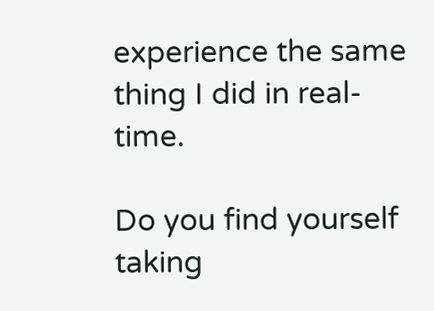experience the same thing I did in real-time.

Do you find yourself taking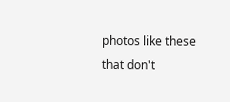photos like these that don't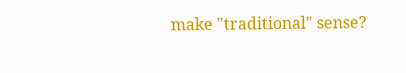make "traditional" sense?